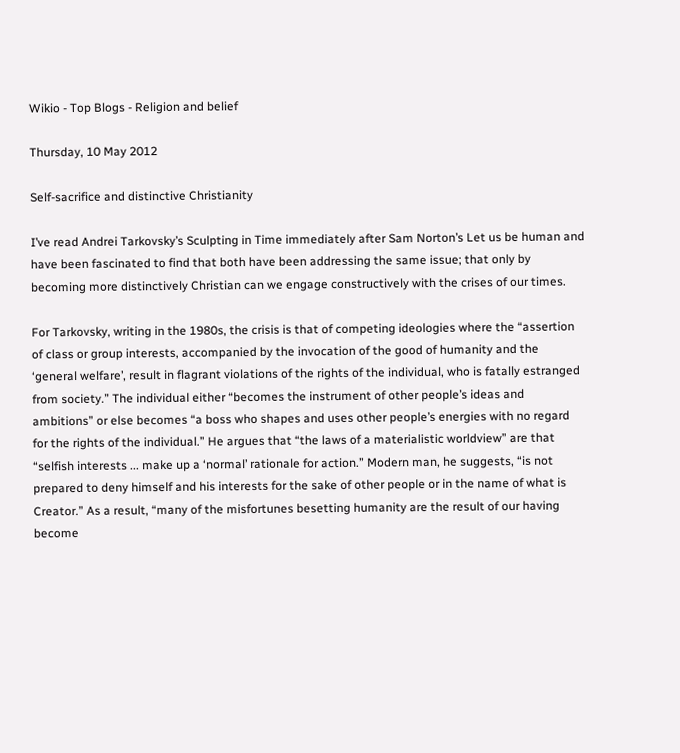Wikio - Top Blogs - Religion and belief

Thursday, 10 May 2012

Self-sacrifice and distinctive Christianity

I’ve read Andrei Tarkovsky’s Sculpting in Time immediately after Sam Norton’s Let us be human and have been fascinated to find that both have been addressing the same issue; that only by becoming more distinctively Christian can we engage constructively with the crises of our times.

For Tarkovsky, writing in the 1980s, the crisis is that of competing ideologies where the “assertion of class or group interests, accompanied by the invocation of the good of humanity and the ‘general welfare’, result in flagrant violations of the rights of the individual, who is fatally estranged from society.” The individual either “becomes the instrument of other people’s ideas and ambitions” or else becomes “a boss who shapes and uses other people’s energies with no regard for the rights of the individual.” He argues that “the laws of a materialistic worldview” are that “selfish interests ... make up a ‘normal’ rationale for action.” Modern man, he suggests, “is not prepared to deny himself and his interests for the sake of other people or in the name of what is Creator.” As a result, “many of the misfortunes besetting humanity are the result of our having become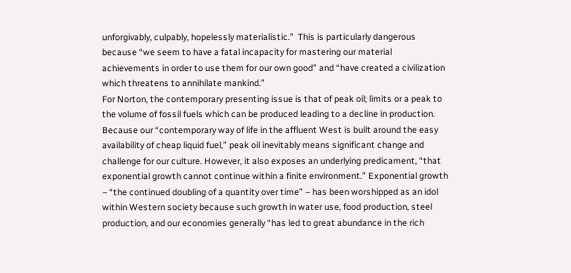unforgivably, culpably, hopelessly materialistic.”  This is particularly dangerous because “we seem to have a fatal incapacity for mastering our material achievements in order to use them for our own good” and “have created a civilization which threatens to annihilate mankind.”
For Norton, the contemporary presenting issue is that of peak oil; limits or a peak to the volume of fossil fuels which can be produced leading to a decline in production. Because our “contemporary way of life in the affluent West is built around the easy availability of cheap liquid fuel,” peak oil inevitably means significant change and challenge for our culture. However, it also exposes an underlying predicament, “that exponential growth cannot continue within a finite environment.” Exponential growth – “the continued doubling of a quantity over time” – has been worshipped as an idol within Western society because such growth in water use, food production, steel production, and our economies generally “has led to great abundance in the rich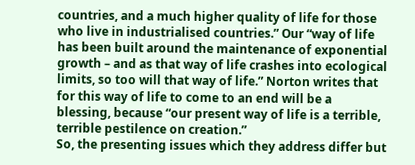countries, and a much higher quality of life for those who live in industrialised countries.” Our “way of life has been built around the maintenance of exponential growth – and as that way of life crashes into ecological limits, so too will that way of life.” Norton writes that for this way of life to come to an end will be a blessing, because “our present way of life is a terrible, terrible pestilence on creation.”
So, the presenting issues which they address differ but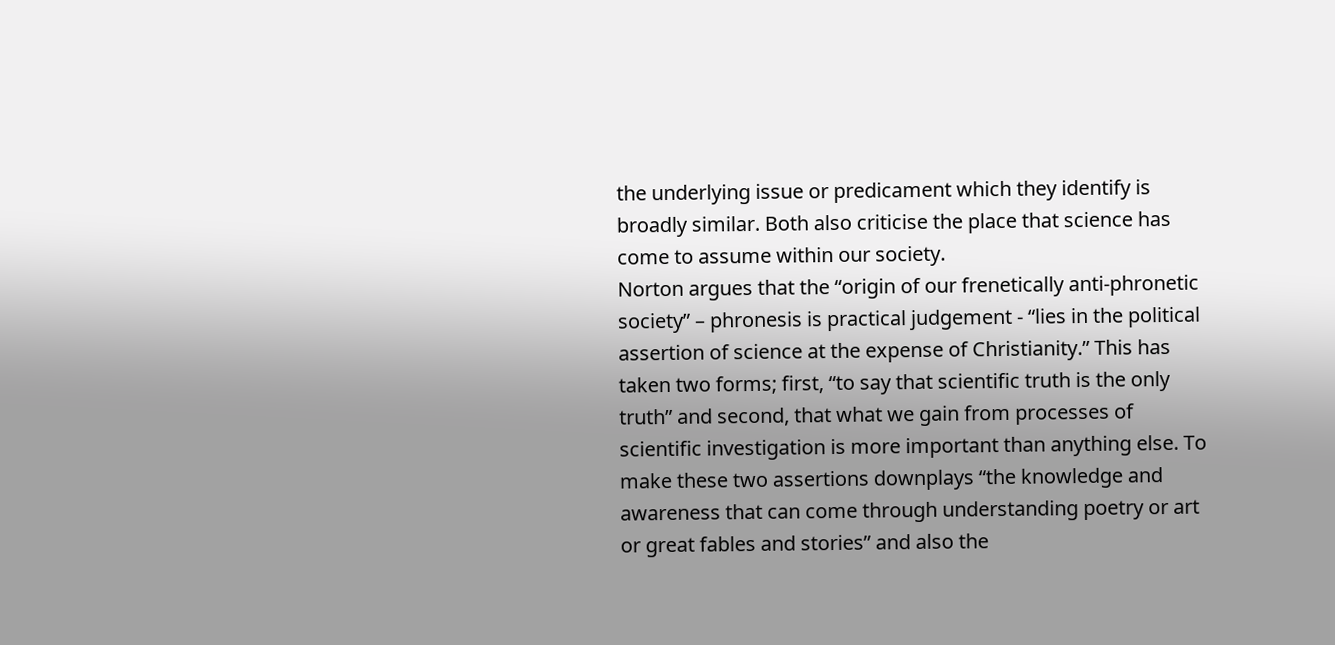the underlying issue or predicament which they identify is broadly similar. Both also criticise the place that science has come to assume within our society.
Norton argues that the “origin of our frenetically anti-phronetic society” – phronesis is practical judgement - “lies in the political assertion of science at the expense of Christianity.” This has taken two forms; first, “to say that scientific truth is the only truth” and second, that what we gain from processes of scientific investigation is more important than anything else. To make these two assertions downplays “the knowledge and awareness that can come through understanding poetry or art or great fables and stories” and also the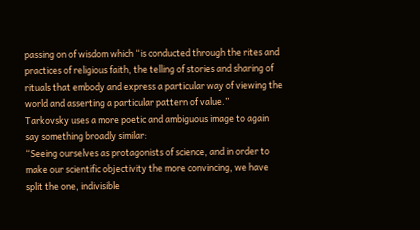passing on of wisdom which “is conducted through the rites and practices of religious faith, the telling of stories and sharing of rituals that embody and express a particular way of viewing the world and asserting a particular pattern of value.”
Tarkovsky uses a more poetic and ambiguous image to again say something broadly similar:
“Seeing ourselves as protagonists of science, and in order to make our scientific objectivity the more convincing, we have split the one, indivisible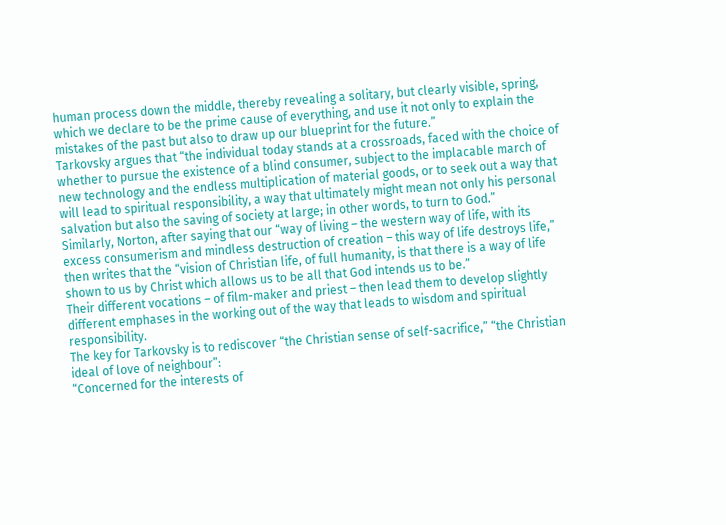human process down the middle, thereby revealing a solitary, but clearly visible, spring, which we declare to be the prime cause of everything, and use it not only to explain the mistakes of the past but also to draw up our blueprint for the future.”
Tarkovsky argues that “the individual today stands at a crossroads, faced with the choice of whether to pursue the existence of a blind consumer, subject to the implacable march of new technology and the endless multiplication of material goods, or to seek out a way that will lead to spiritual responsibility, a way that ultimately might mean not only his personal salvation but also the saving of society at large; in other words, to turn to God.”
Similarly, Norton, after saying that our “way of living – the western way of life, with its excess consumerism and mindless destruction of creation – this way of life destroys life,” then writes that the “vision of Christian life, of full humanity, is that there is a way of life shown to us by Christ which allows us to be all that God intends us to be.”
Their different vocations – of film-maker and priest – then lead them to develop slightly different emphases in the working out of the way that leads to wisdom and spiritual responsibility.
The key for Tarkovsky is to rediscover “the Christian sense of self-sacrifice,” “the Christian ideal of love of neighbour”:
“Concerned for the interests of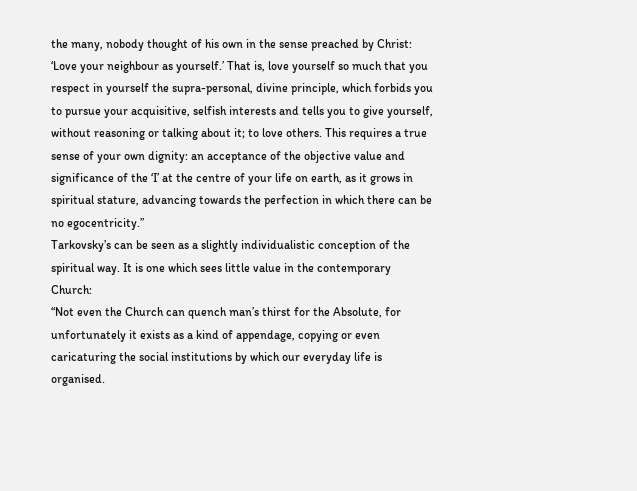the many, nobody thought of his own in the sense preached by Christ: ‘Love your neighbour as yourself.’ That is, love yourself so much that you respect in yourself the supra-personal, divine principle, which forbids you to pursue your acquisitive, selfish interests and tells you to give yourself, without reasoning or talking about it; to love others. This requires a true sense of your own dignity: an acceptance of the objective value and significance of the ‘I’ at the centre of your life on earth, as it grows in spiritual stature, advancing towards the perfection in which there can be no egocentricity.”
Tarkovsky’s can be seen as a slightly individualistic conception of the spiritual way. It is one which sees little value in the contemporary Church:
“Not even the Church can quench man’s thirst for the Absolute, for unfortunately it exists as a kind of appendage, copying or even caricaturing the social institutions by which our everyday life is organised.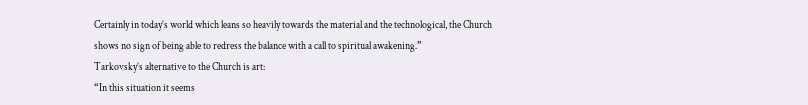Certainly in today’s world which leans so heavily towards the material and the technological, the Church shows no sign of being able to redress the balance with a call to spiritual awakening.”
Tarkovsky’s alternative to the Church is art:
“In this situation it seems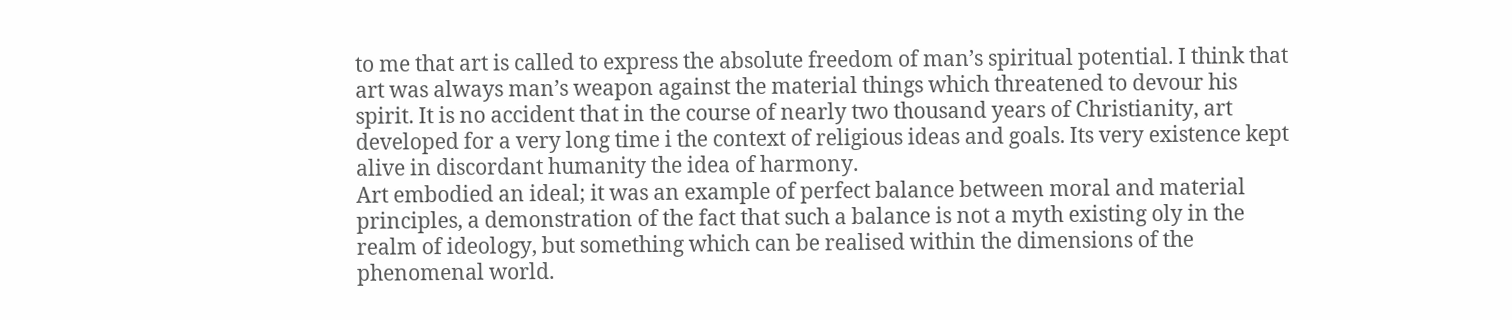to me that art is called to express the absolute freedom of man’s spiritual potential. I think that art was always man’s weapon against the material things which threatened to devour his spirit. It is no accident that in the course of nearly two thousand years of Christianity, art developed for a very long time i the context of religious ideas and goals. Its very existence kept alive in discordant humanity the idea of harmony.
Art embodied an ideal; it was an example of perfect balance between moral and material principles, a demonstration of the fact that such a balance is not a myth existing oly in the realm of ideology, but something which can be realised within the dimensions of the phenomenal world.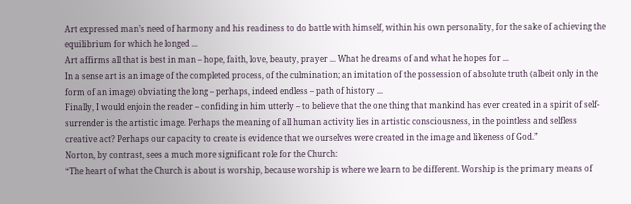Art expressed man’s need of harmony and his readiness to do battle with himself, within his own personality, for the sake of achieving the equilibrium for which he longed ...
Art affirms all that is best in man – hope, faith, love, beauty, prayer ... What he dreams of and what he hopes for ...
In a sense art is an image of the completed process, of the culmination; an imitation of the possession of absolute truth (albeit only in the form of an image) obviating the long – perhaps, indeed endless – path of history ...
Finally, I would enjoin the reader – confiding in him utterly – to believe that the one thing that mankind has ever created in a spirit of self-surrender is the artistic image. Perhaps the meaning of all human activity lies in artistic consciousness, in the pointless and selfless creative act? Perhaps our capacity to create is evidence that we ourselves were created in the image and likeness of God.”
Norton, by contrast, sees a much more significant role for the Church:
“The heart of what the Church is about is worship, because worship is where we learn to be different. Worship is the primary means of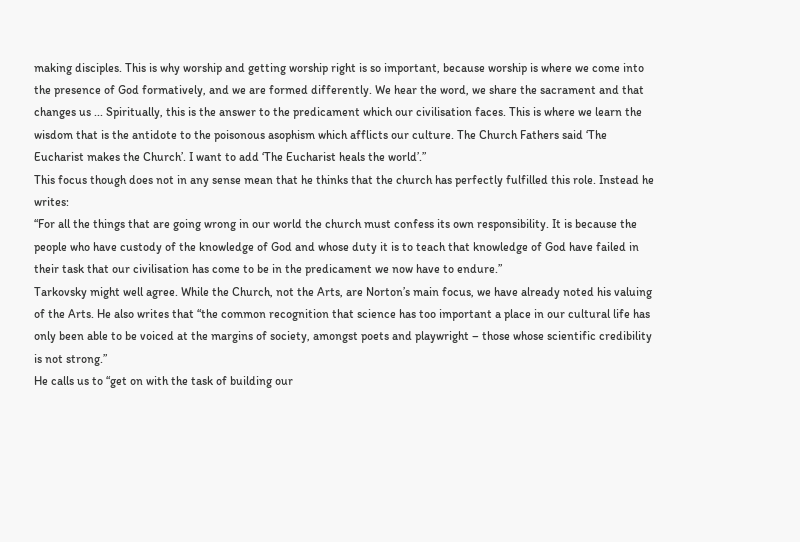making disciples. This is why worship and getting worship right is so important, because worship is where we come into the presence of God formatively, and we are formed differently. We hear the word, we share the sacrament and that changes us ... Spiritually, this is the answer to the predicament which our civilisation faces. This is where we learn the wisdom that is the antidote to the poisonous asophism which afflicts our culture. The Church Fathers said ‘The Eucharist makes the Church’. I want to add ‘The Eucharist heals the world’.”
This focus though does not in any sense mean that he thinks that the church has perfectly fulfilled this role. Instead he writes:
“For all the things that are going wrong in our world the church must confess its own responsibility. It is because the people who have custody of the knowledge of God and whose duty it is to teach that knowledge of God have failed in their task that our civilisation has come to be in the predicament we now have to endure.”
Tarkovsky might well agree. While the Church, not the Arts, are Norton’s main focus, we have already noted his valuing of the Arts. He also writes that “the common recognition that science has too important a place in our cultural life has only been able to be voiced at the margins of society, amongst poets and playwright – those whose scientific credibility is not strong.”
He calls us to “get on with the task of building our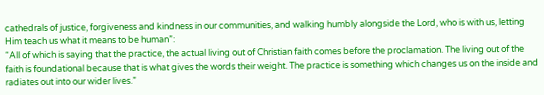cathedrals of justice, forgiveness and kindness in our communities, and walking humbly alongside the Lord, who is with us, letting Him teach us what it means to be human”:
“All of which is saying that the practice, the actual living out of Christian faith comes before the proclamation. The living out of the faith is foundational because that is what gives the words their weight. The practice is something which changes us on the inside and radiates out into our wider lives.”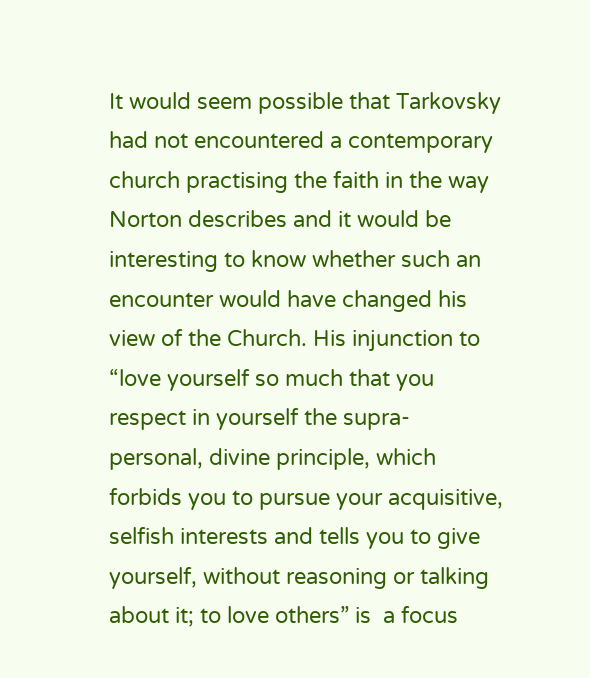It would seem possible that Tarkovsky had not encountered a contemporary church practising the faith in the way Norton describes and it would be interesting to know whether such an encounter would have changed his view of the Church. His injunction to “love yourself so much that you respect in yourself the supra-personal, divine principle, which forbids you to pursue your acquisitive, selfish interests and tells you to give yourself, without reasoning or talking about it; to love others” is  a focus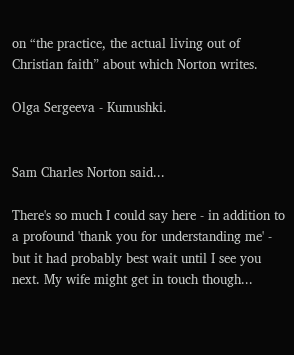on “the practice, the actual living out of Christian faith” about which Norton writes.

Olga Sergeeva - Kumushki.


Sam Charles Norton said...

There's so much I could say here - in addition to a profound 'thank you for understanding me' - but it had probably best wait until I see you next. My wife might get in touch though...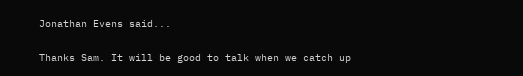Jonathan Evens said...

Thanks Sam. It will be good to talk when we catch up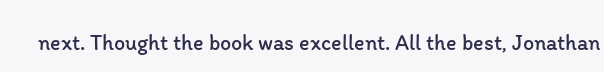next. Thought the book was excellent. All the best, Jonathan